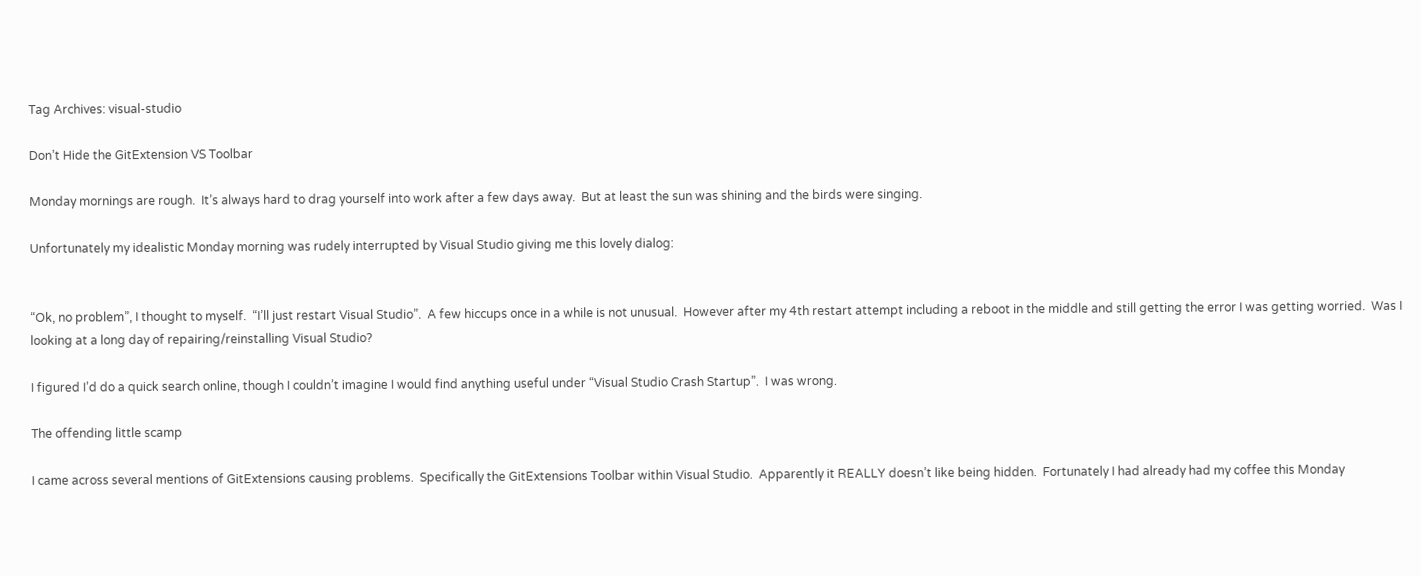Tag Archives: visual-studio

Don’t Hide the GitExtension VS Toolbar

Monday mornings are rough.  It’s always hard to drag yourself into work after a few days away.  But at least the sun was shining and the birds were singing.

Unfortunately my idealistic Monday morning was rudely interrupted by Visual Studio giving me this lovely dialog:


“Ok, no problem”, I thought to myself.  “I’ll just restart Visual Studio”.  A few hiccups once in a while is not unusual.  However after my 4th restart attempt including a reboot in the middle and still getting the error I was getting worried.  Was I looking at a long day of repairing/reinstalling Visual Studio?

I figured I’d do a quick search online, though I couldn’t imagine I would find anything useful under “Visual Studio Crash Startup”.  I was wrong.

The offending little scamp

I came across several mentions of GitExtensions causing problems.  Specifically the GitExtensions Toolbar within Visual Studio.  Apparently it REALLY doesn’t like being hidden.  Fortunately I had already had my coffee this Monday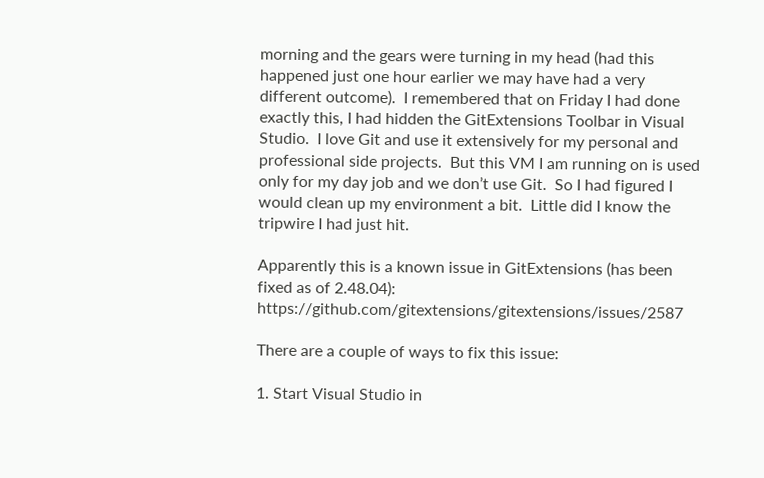morning and the gears were turning in my head (had this happened just one hour earlier we may have had a very different outcome).  I remembered that on Friday I had done exactly this, I had hidden the GitExtensions Toolbar in Visual Studio.  I love Git and use it extensively for my personal and professional side projects.  But this VM I am running on is used only for my day job and we don’t use Git.  So I had figured I would clean up my environment a bit.  Little did I know the tripwire I had just hit.

Apparently this is a known issue in GitExtensions (has been fixed as of 2.48.04): https://github.com/gitextensions/gitextensions/issues/2587

There are a couple of ways to fix this issue:

1. Start Visual Studio in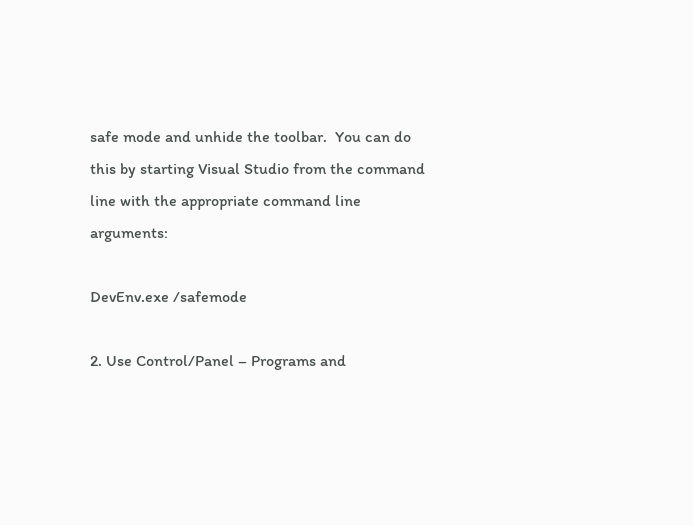safe mode and unhide the toolbar.  You can do this by starting Visual Studio from the command line with the appropriate command line arguments:

DevEnv.exe /safemode

2. Use Control/Panel – Programs and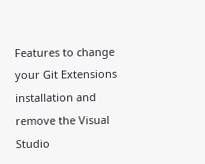Features to change your Git Extensions installation and remove the Visual Studio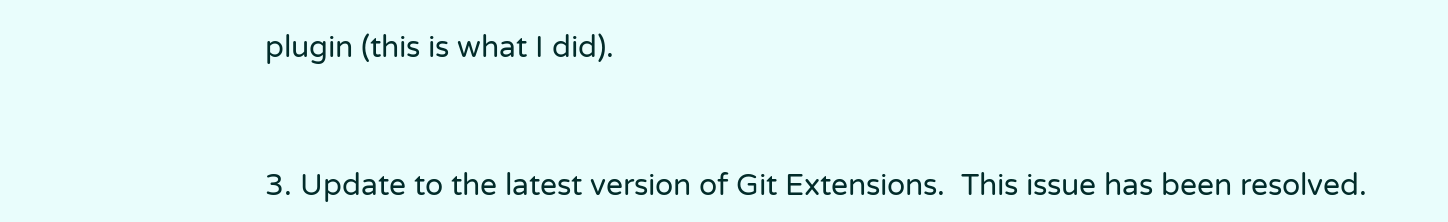plugin (this is what I did).


3. Update to the latest version of Git Extensions.  This issue has been resolved.